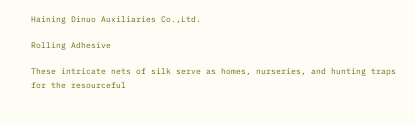Haining Dinuo Auxiliaries Co.,Ltd.

Rolling Adhesive

These intricate nets of silk serve as homes, nurseries, and hunting traps for the resourceful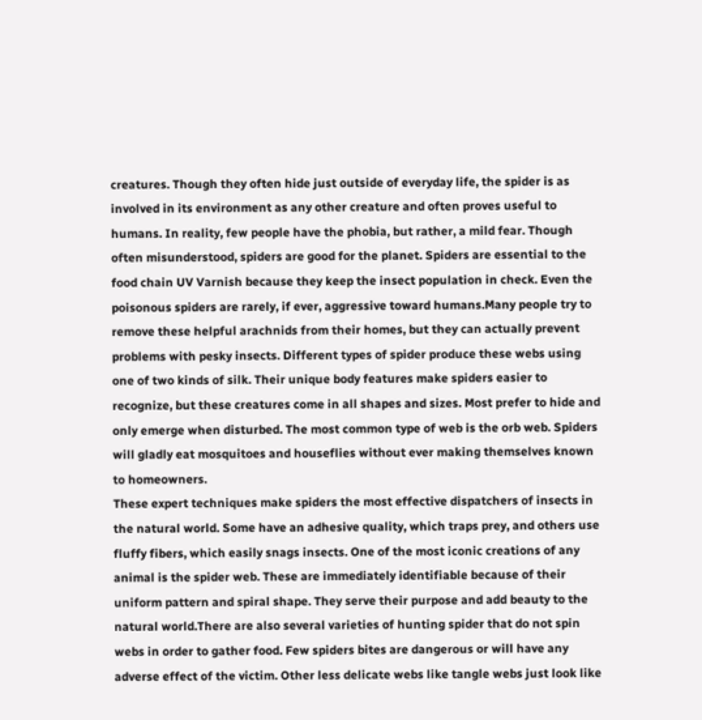creatures. Though they often hide just outside of everyday life, the spider is as involved in its environment as any other creature and often proves useful to humans. In reality, few people have the phobia, but rather, a mild fear. Though often misunderstood, spiders are good for the planet. Spiders are essential to the food chain UV Varnish because they keep the insect population in check. Even the poisonous spiders are rarely, if ever, aggressive toward humans.Many people try to remove these helpful arachnids from their homes, but they can actually prevent problems with pesky insects. Different types of spider produce these webs using one of two kinds of silk. Their unique body features make spiders easier to recognize, but these creatures come in all shapes and sizes. Most prefer to hide and only emerge when disturbed. The most common type of web is the orb web. Spiders will gladly eat mosquitoes and houseflies without ever making themselves known to homeowners.
These expert techniques make spiders the most effective dispatchers of insects in the natural world. Some have an adhesive quality, which traps prey, and others use fluffy fibers, which easily snags insects. One of the most iconic creations of any animal is the spider web. These are immediately identifiable because of their uniform pattern and spiral shape. They serve their purpose and add beauty to the natural world.There are also several varieties of hunting spider that do not spin webs in order to gather food. Few spiders bites are dangerous or will have any adverse effect of the victim. Other less delicate webs like tangle webs just look like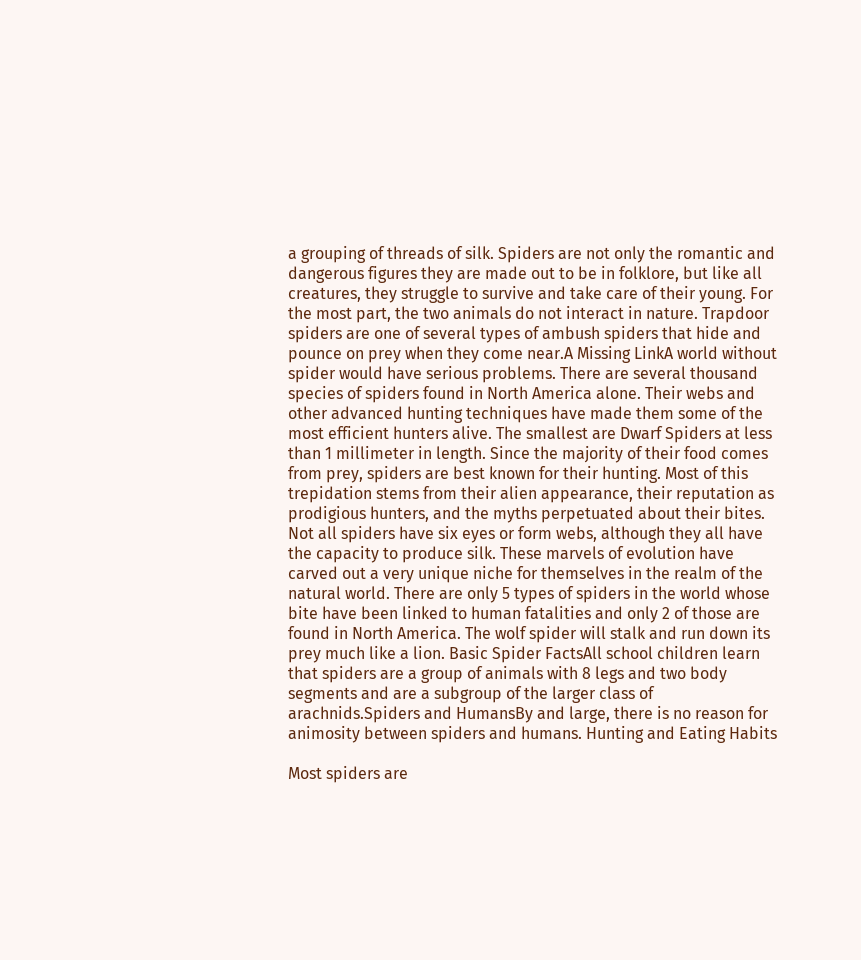a grouping of threads of silk. Spiders are not only the romantic and dangerous figures they are made out to be in folklore, but like all creatures, they struggle to survive and take care of their young. For the most part, the two animals do not interact in nature. Trapdoor spiders are one of several types of ambush spiders that hide and pounce on prey when they come near.A Missing LinkA world without spider would have serious problems. There are several thousand species of spiders found in North America alone. Their webs and other advanced hunting techniques have made them some of the most efficient hunters alive. The smallest are Dwarf Spiders at less than 1 millimeter in length. Since the majority of their food comes from prey, spiders are best known for their hunting. Most of this trepidation stems from their alien appearance, their reputation as prodigious hunters, and the myths perpetuated about their bites. Not all spiders have six eyes or form webs, although they all have the capacity to produce silk. These marvels of evolution have carved out a very unique niche for themselves in the realm of the natural world. There are only 5 types of spiders in the world whose bite have been linked to human fatalities and only 2 of those are found in North America. The wolf spider will stalk and run down its prey much like a lion. Basic Spider FactsAll school children learn that spiders are a group of animals with 8 legs and two body segments and are a subgroup of the larger class of arachnids.Spiders and HumansBy and large, there is no reason for animosity between spiders and humans. Hunting and Eating Habits

Most spiders are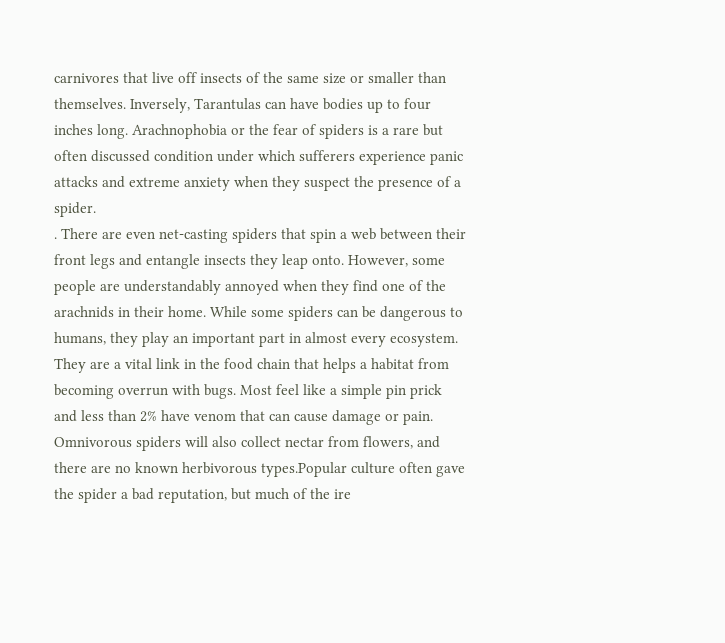carnivores that live off insects of the same size or smaller than themselves. Inversely, Tarantulas can have bodies up to four inches long. Arachnophobia or the fear of spiders is a rare but often discussed condition under which sufferers experience panic attacks and extreme anxiety when they suspect the presence of a spider.
. There are even net-casting spiders that spin a web between their front legs and entangle insects they leap onto. However, some people are understandably annoyed when they find one of the arachnids in their home. While some spiders can be dangerous to humans, they play an important part in almost every ecosystem. They are a vital link in the food chain that helps a habitat from becoming overrun with bugs. Most feel like a simple pin prick and less than 2% have venom that can cause damage or pain. Omnivorous spiders will also collect nectar from flowers, and there are no known herbivorous types.Popular culture often gave the spider a bad reputation, but much of the ire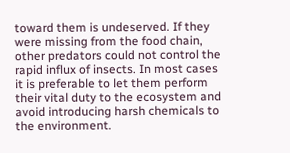toward them is undeserved. If they were missing from the food chain, other predators could not control the rapid influx of insects. In most cases it is preferable to let them perform their vital duty to the ecosystem and avoid introducing harsh chemicals to the environment.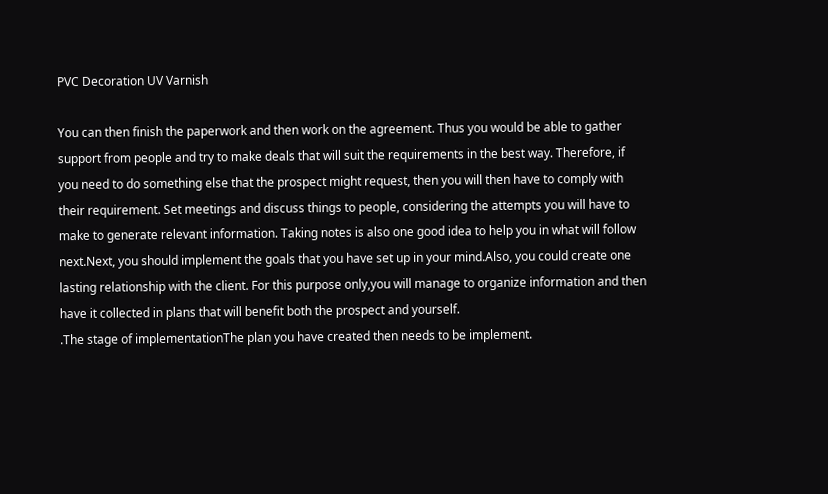PVC Decoration UV Varnish

You can then finish the paperwork and then work on the agreement. Thus you would be able to gather support from people and try to make deals that will suit the requirements in the best way. Therefore, if you need to do something else that the prospect might request, then you will then have to comply with their requirement. Set meetings and discuss things to people, considering the attempts you will have to make to generate relevant information. Taking notes is also one good idea to help you in what will follow next.Next, you should implement the goals that you have set up in your mind.Also, you could create one lasting relationship with the client. For this purpose only,you will manage to organize information and then have it collected in plans that will benefit both the prospect and yourself.
.The stage of implementationThe plan you have created then needs to be implement.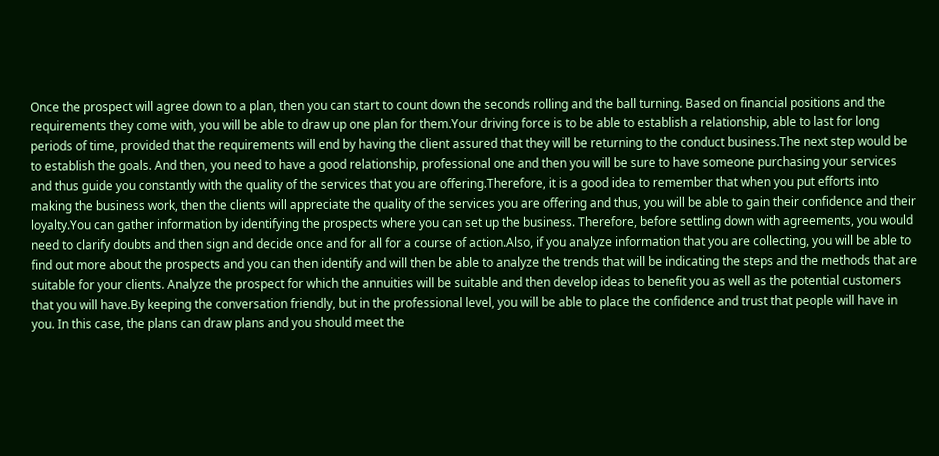Once the prospect will agree down to a plan, then you can start to count down the seconds rolling and the ball turning. Based on financial positions and the requirements they come with, you will be able to draw up one plan for them.Your driving force is to be able to establish a relationship, able to last for long periods of time, provided that the requirements will end by having the client assured that they will be returning to the conduct business.The next step would be to establish the goals. And then, you need to have a good relationship, professional one and then you will be sure to have someone purchasing your services and thus guide you constantly with the quality of the services that you are offering.Therefore, it is a good idea to remember that when you put efforts into making the business work, then the clients will appreciate the quality of the services you are offering and thus, you will be able to gain their confidence and their loyalty.You can gather information by identifying the prospects where you can set up the business. Therefore, before settling down with agreements, you would need to clarify doubts and then sign and decide once and for all for a course of action.Also, if you analyze information that you are collecting, you will be able to find out more about the prospects and you can then identify and will then be able to analyze the trends that will be indicating the steps and the methods that are suitable for your clients. Analyze the prospect for which the annuities will be suitable and then develop ideas to benefit you as well as the potential customers that you will have.By keeping the conversation friendly, but in the professional level, you will be able to place the confidence and trust that people will have in you. In this case, the plans can draw plans and you should meet the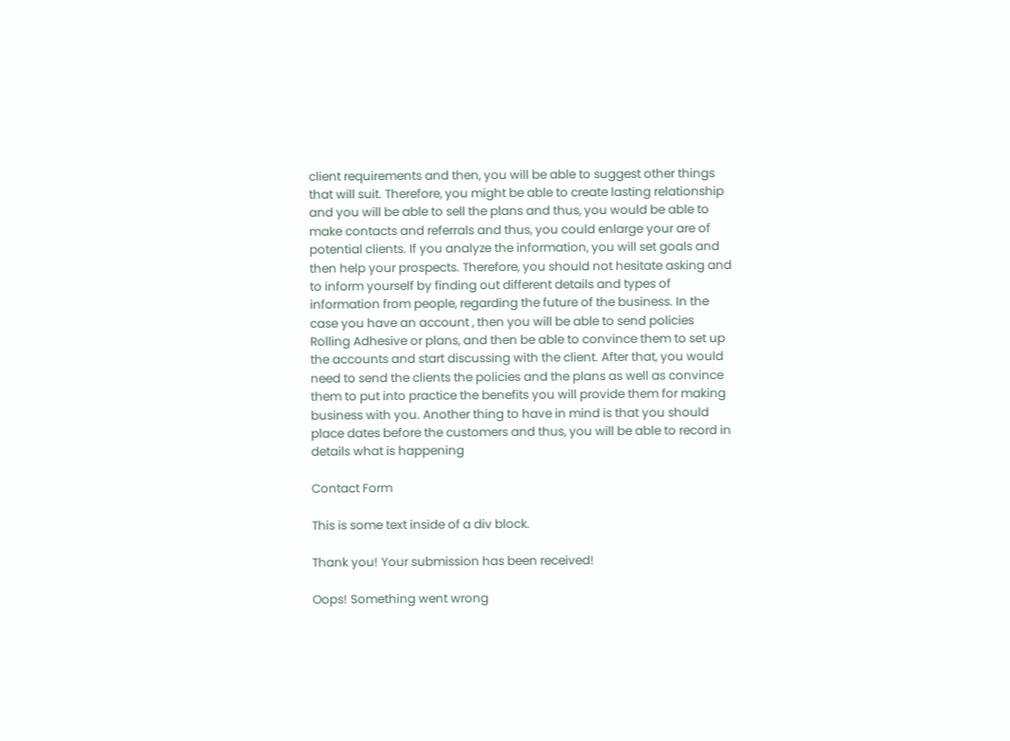client requirements and then, you will be able to suggest other things that will suit. Therefore, you might be able to create lasting relationship and you will be able to sell the plans and thus, you would be able to make contacts and referrals and thus, you could enlarge your are of potential clients. If you analyze the information, you will set goals and then help your prospects. Therefore, you should not hesitate asking and to inform yourself by finding out different details and types of information from people, regarding the future of the business. In the case you have an account , then you will be able to send policies Rolling Adhesive or plans, and then be able to convince them to set up the accounts and start discussing with the client. After that, you would need to send the clients the policies and the plans as well as convince them to put into practice the benefits you will provide them for making business with you. Another thing to have in mind is that you should place dates before the customers and thus, you will be able to record in details what is happening

Contact Form

This is some text inside of a div block.

Thank you! Your submission has been received!

Oops! Something went wrong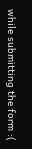while submitting the form :(